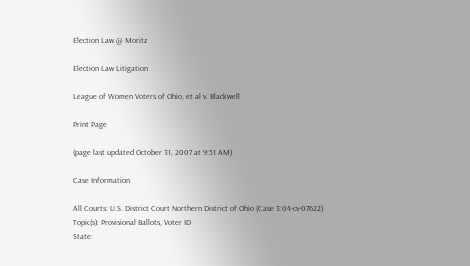Election Law @ Moritz

Election Law Litigation

League of Women Voters of Ohio, et al v. Blackwell

Print Page

(page last updated October 31, 2007 at 9:51 AM)

Case Information

All Courts: U.S. District Court Northern District of Ohio (Case 3:04-cv-07622)
Topic(s): Provisional Ballots, Voter ID
State: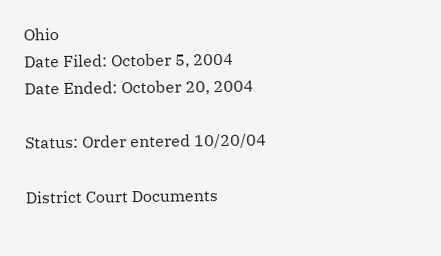Ohio
Date Filed: October 5, 2004
Date Ended: October 20, 2004

Status: Order entered 10/20/04

District Court Documents